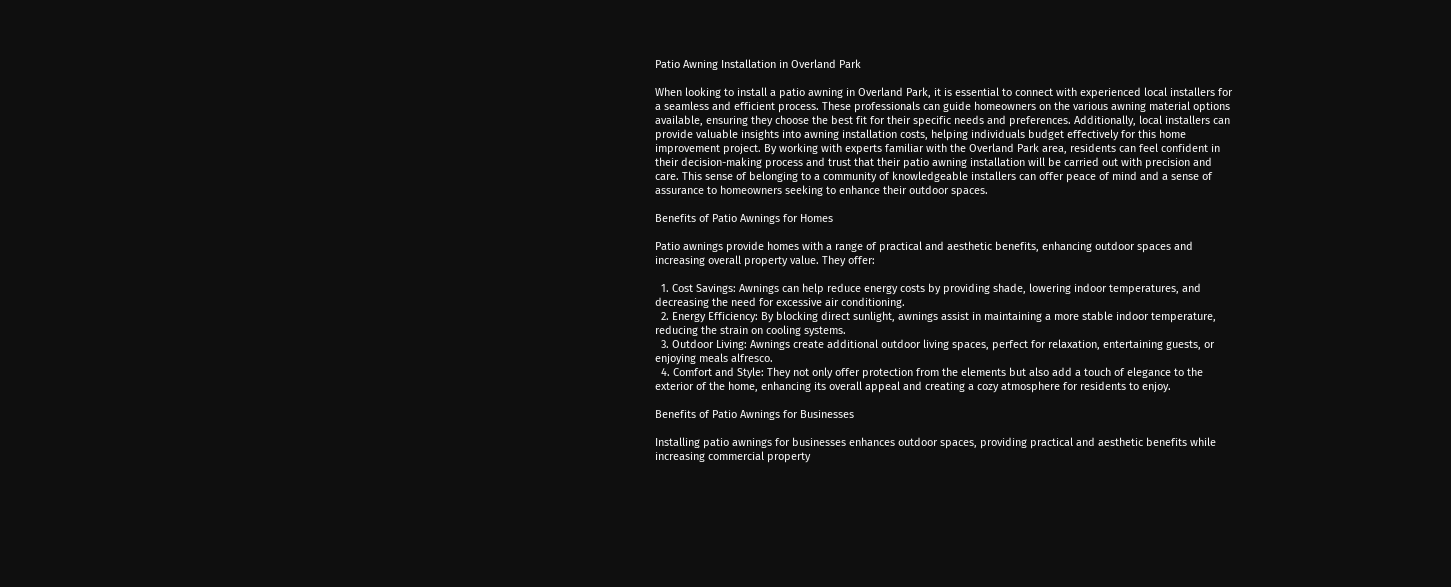Patio Awning Installation in Overland Park

When looking to install a patio awning in Overland Park, it is essential to connect with experienced local installers for a seamless and efficient process. These professionals can guide homeowners on the various awning material options available, ensuring they choose the best fit for their specific needs and preferences. Additionally, local installers can provide valuable insights into awning installation costs, helping individuals budget effectively for this home improvement project. By working with experts familiar with the Overland Park area, residents can feel confident in their decision-making process and trust that their patio awning installation will be carried out with precision and care. This sense of belonging to a community of knowledgeable installers can offer peace of mind and a sense of assurance to homeowners seeking to enhance their outdoor spaces.

Benefits of Patio Awnings for Homes

Patio awnings provide homes with a range of practical and aesthetic benefits, enhancing outdoor spaces and increasing overall property value. They offer:

  1. Cost Savings: Awnings can help reduce energy costs by providing shade, lowering indoor temperatures, and decreasing the need for excessive air conditioning.
  2. Energy Efficiency: By blocking direct sunlight, awnings assist in maintaining a more stable indoor temperature, reducing the strain on cooling systems.
  3. Outdoor Living: Awnings create additional outdoor living spaces, perfect for relaxation, entertaining guests, or enjoying meals alfresco.
  4. Comfort and Style: They not only offer protection from the elements but also add a touch of elegance to the exterior of the home, enhancing its overall appeal and creating a cozy atmosphere for residents to enjoy.

Benefits of Patio Awnings for Businesses

Installing patio awnings for businesses enhances outdoor spaces, providing practical and aesthetic benefits while increasing commercial property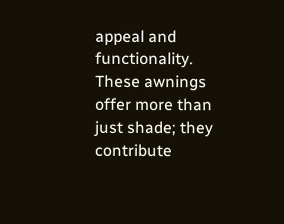appeal and functionality. These awnings offer more than just shade; they contribute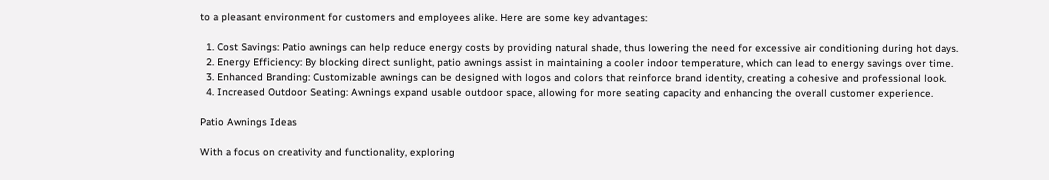to a pleasant environment for customers and employees alike. Here are some key advantages:

  1. Cost Savings: Patio awnings can help reduce energy costs by providing natural shade, thus lowering the need for excessive air conditioning during hot days.
  2. Energy Efficiency: By blocking direct sunlight, patio awnings assist in maintaining a cooler indoor temperature, which can lead to energy savings over time.
  3. Enhanced Branding: Customizable awnings can be designed with logos and colors that reinforce brand identity, creating a cohesive and professional look.
  4. Increased Outdoor Seating: Awnings expand usable outdoor space, allowing for more seating capacity and enhancing the overall customer experience.

Patio Awnings Ideas

With a focus on creativity and functionality, exploring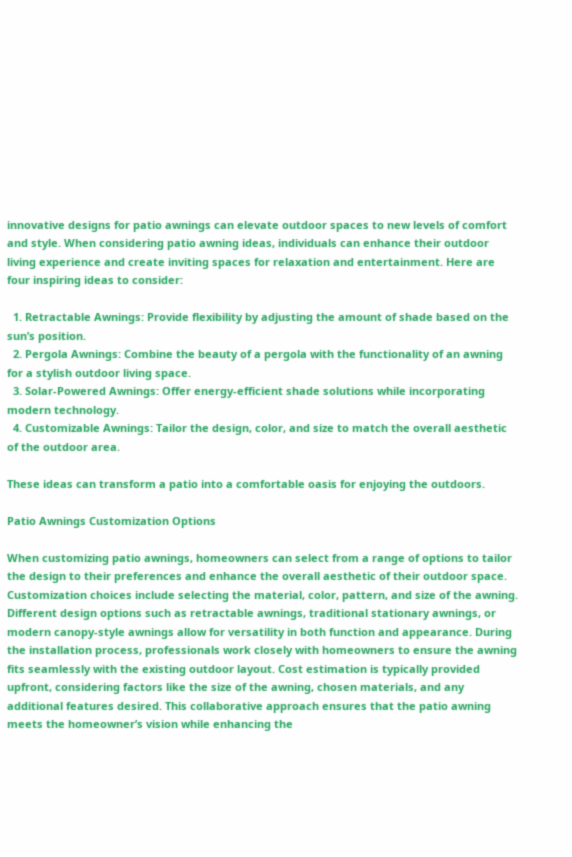innovative designs for patio awnings can elevate outdoor spaces to new levels of comfort and style. When considering patio awning ideas, individuals can enhance their outdoor living experience and create inviting spaces for relaxation and entertainment. Here are four inspiring ideas to consider:

  1. Retractable Awnings: Provide flexibility by adjusting the amount of shade based on the sun’s position.
  2. Pergola Awnings: Combine the beauty of a pergola with the functionality of an awning for a stylish outdoor living space.
  3. Solar-Powered Awnings: Offer energy-efficient shade solutions while incorporating modern technology.
  4. Customizable Awnings: Tailor the design, color, and size to match the overall aesthetic of the outdoor area.

These ideas can transform a patio into a comfortable oasis for enjoying the outdoors.

Patio Awnings Customization Options

When customizing patio awnings, homeowners can select from a range of options to tailor the design to their preferences and enhance the overall aesthetic of their outdoor space. Customization choices include selecting the material, color, pattern, and size of the awning. Different design options such as retractable awnings, traditional stationary awnings, or modern canopy-style awnings allow for versatility in both function and appearance. During the installation process, professionals work closely with homeowners to ensure the awning fits seamlessly with the existing outdoor layout. Cost estimation is typically provided upfront, considering factors like the size of the awning, chosen materials, and any additional features desired. This collaborative approach ensures that the patio awning meets the homeowner’s vision while enhancing the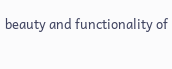beauty and functionality of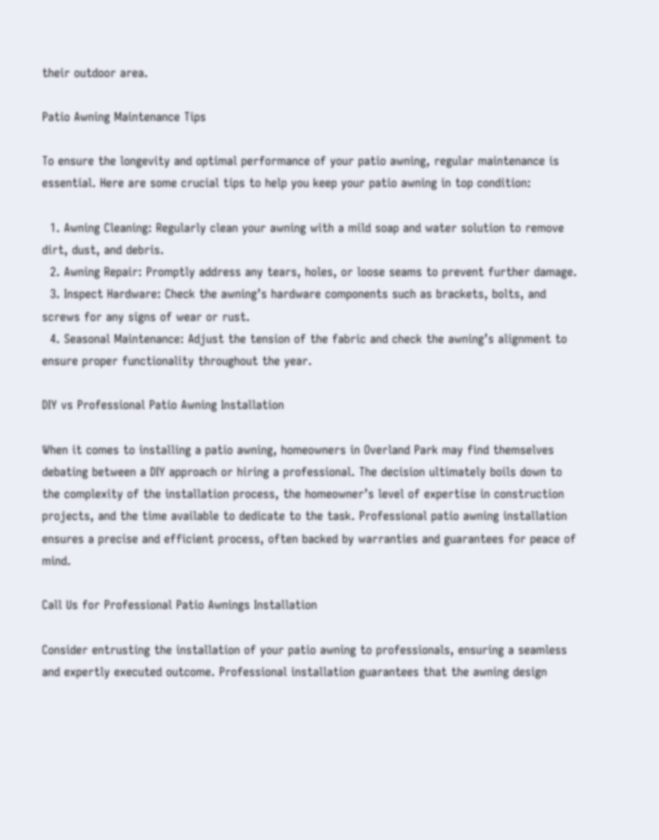their outdoor area.

Patio Awning Maintenance Tips

To ensure the longevity and optimal performance of your patio awning, regular maintenance is essential. Here are some crucial tips to help you keep your patio awning in top condition:

  1. Awning Cleaning: Regularly clean your awning with a mild soap and water solution to remove dirt, dust, and debris.
  2. Awning Repair: Promptly address any tears, holes, or loose seams to prevent further damage.
  3. Inspect Hardware: Check the awning’s hardware components such as brackets, bolts, and screws for any signs of wear or rust.
  4. Seasonal Maintenance: Adjust the tension of the fabric and check the awning’s alignment to ensure proper functionality throughout the year.

DIY vs Professional Patio Awning Installation

When it comes to installing a patio awning, homeowners in Overland Park may find themselves debating between a DIY approach or hiring a professional. The decision ultimately boils down to the complexity of the installation process, the homeowner’s level of expertise in construction projects, and the time available to dedicate to the task. Professional patio awning installation ensures a precise and efficient process, often backed by warranties and guarantees for peace of mind.

Call Us for Professional Patio Awnings Installation

Consider entrusting the installation of your patio awning to professionals, ensuring a seamless and expertly executed outcome. Professional installation guarantees that the awning design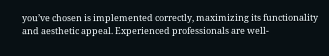you’ve chosen is implemented correctly, maximizing its functionality and aesthetic appeal. Experienced professionals are well-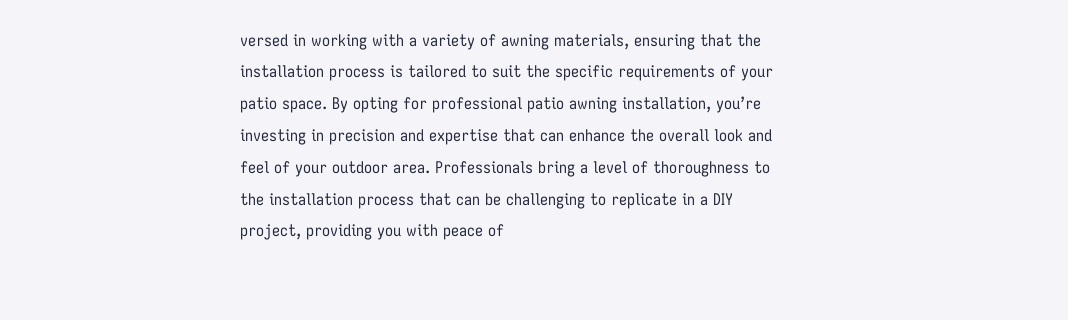versed in working with a variety of awning materials, ensuring that the installation process is tailored to suit the specific requirements of your patio space. By opting for professional patio awning installation, you’re investing in precision and expertise that can enhance the overall look and feel of your outdoor area. Professionals bring a level of thoroughness to the installation process that can be challenging to replicate in a DIY project, providing you with peace of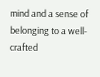mind and a sense of belonging to a well-crafted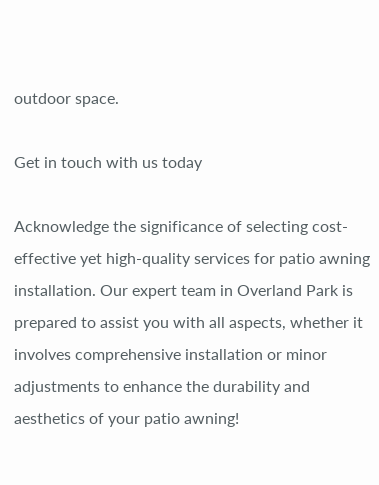outdoor space.

Get in touch with us today

Acknowledge the significance of selecting cost-effective yet high-quality services for patio awning installation. Our expert team in Overland Park is prepared to assist you with all aspects, whether it involves comprehensive installation or minor adjustments to enhance the durability and aesthetics of your patio awning!